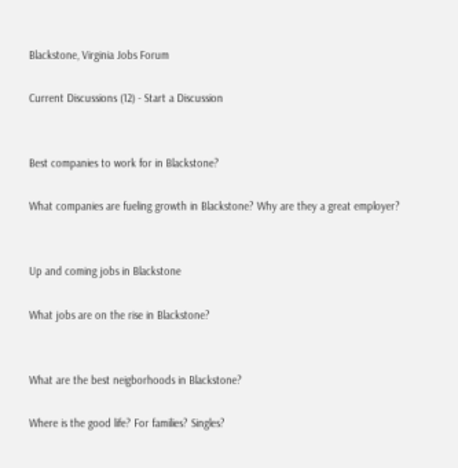Blackstone, Virginia Jobs Forum

Current Discussions (12) - Start a Discussion


Best companies to work for in Blackstone?

What companies are fueling growth in Blackstone? Why are they a great employer?


Up and coming jobs in Blackstone

What jobs are on the rise in Blackstone?


What are the best neigborhoods in Blackstone?

Where is the good life? For families? Singles?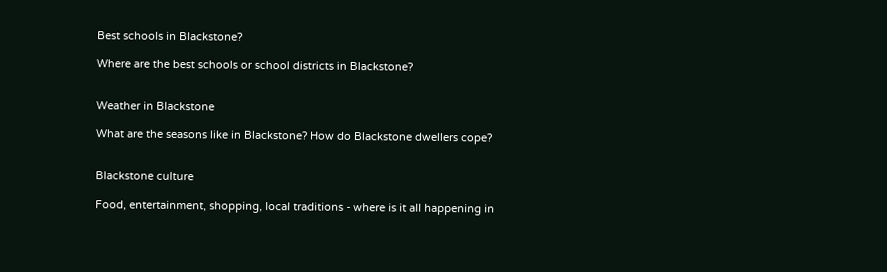Best schools in Blackstone?

Where are the best schools or school districts in Blackstone?


Weather in Blackstone

What are the seasons like in Blackstone? How do Blackstone dwellers cope?


Blackstone culture

Food, entertainment, shopping, local traditions - where is it all happening in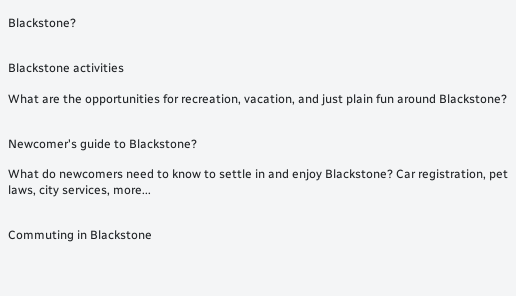Blackstone?


Blackstone activities

What are the opportunities for recreation, vacation, and just plain fun around Blackstone?


Newcomer's guide to Blackstone?

What do newcomers need to know to settle in and enjoy Blackstone? Car registration, pet laws, city services, more...


Commuting in Blackstone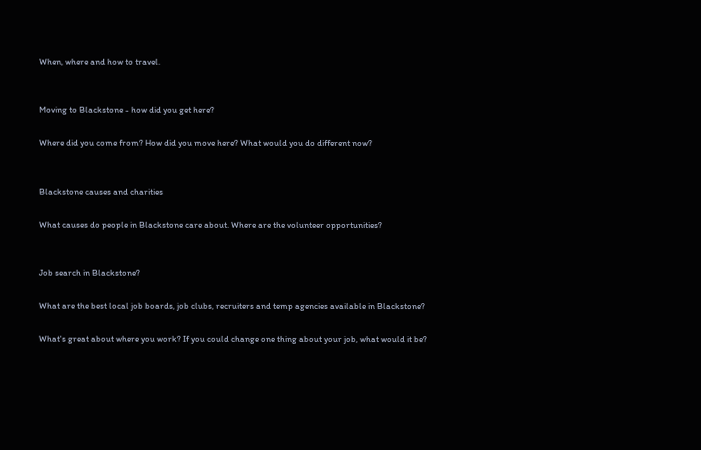When, where and how to travel.


Moving to Blackstone - how did you get here?

Where did you come from? How did you move here? What would you do different now?


Blackstone causes and charities

What causes do people in Blackstone care about. Where are the volunteer opportunities?


Job search in Blackstone?

What are the best local job boards, job clubs, recruiters and temp agencies available in Blackstone?

What's great about where you work? If you could change one thing about your job, what would it be?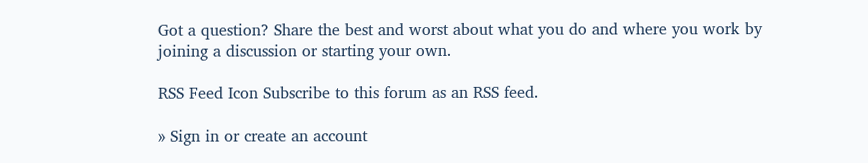Got a question? Share the best and worst about what you do and where you work by joining a discussion or starting your own.

RSS Feed Icon Subscribe to this forum as an RSS feed.

» Sign in or create an account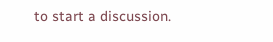to start a discussion.